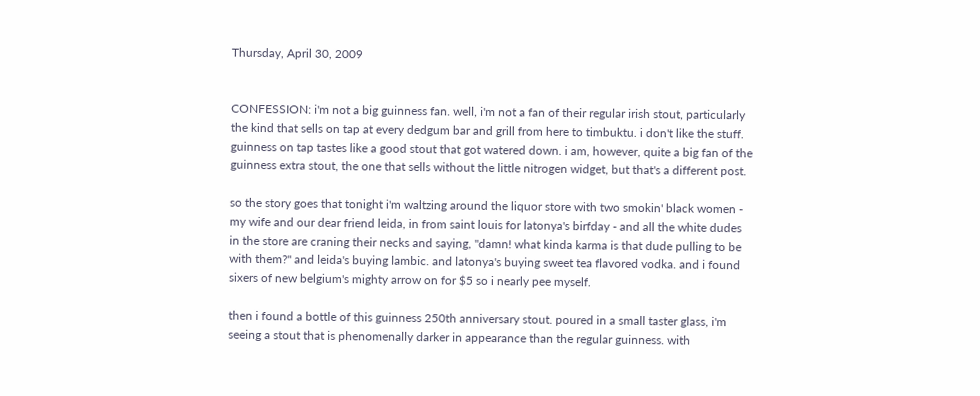Thursday, April 30, 2009


CONFESSION: i'm not a big guinness fan. well, i'm not a fan of their regular irish stout, particularly the kind that sells on tap at every dedgum bar and grill from here to timbuktu. i don't like the stuff. guinness on tap tastes like a good stout that got watered down. i am, however, quite a big fan of the guinness extra stout, the one that sells without the little nitrogen widget, but that's a different post.

so the story goes that tonight i'm waltzing around the liquor store with two smokin' black women - my wife and our dear friend leida, in from saint louis for latonya's birfday - and all the white dudes in the store are craning their necks and saying, "damn! what kinda karma is that dude pulling to be with them?" and leida's buying lambic. and latonya's buying sweet tea flavored vodka. and i found sixers of new belgium's mighty arrow on for $5 so i nearly pee myself.

then i found a bottle of this guinness 250th anniversary stout. poured in a small taster glass, i'm seeing a stout that is phenomenally darker in appearance than the regular guinness. with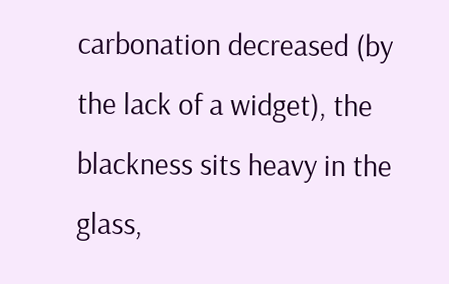carbonation decreased (by the lack of a widget), the blackness sits heavy in the glass,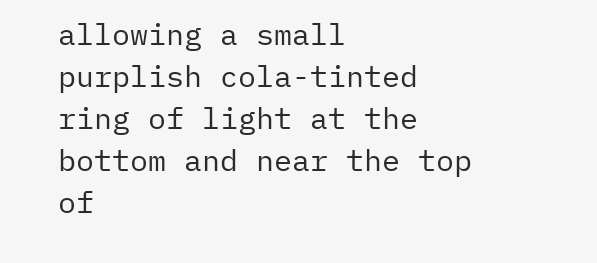allowing a small purplish cola-tinted ring of light at the bottom and near the top of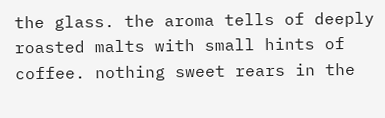the glass. the aroma tells of deeply roasted malts with small hints of coffee. nothing sweet rears in the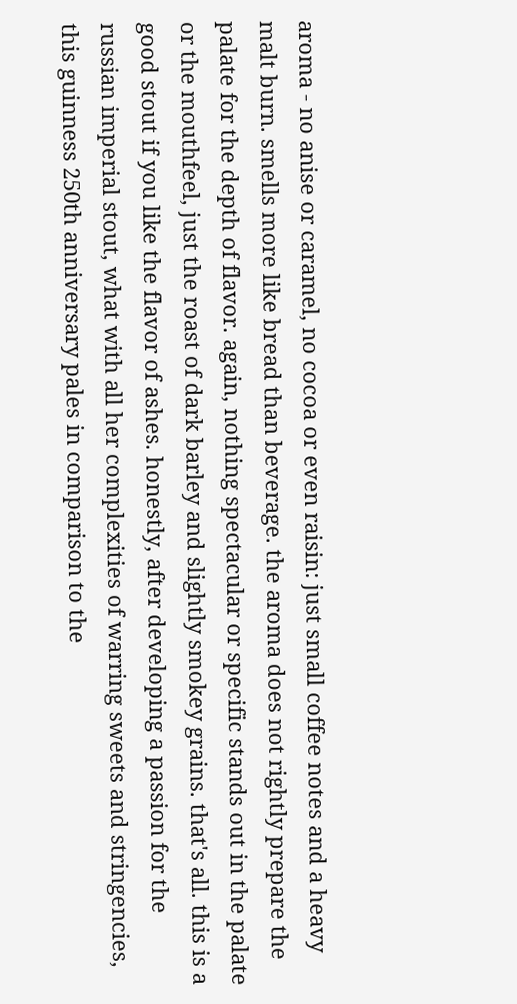aroma - no anise or caramel, no cocoa or even raisin: just small coffee notes and a heavy malt burn. smells more like bread than beverage. the aroma does not rightly prepare the palate for the depth of flavor. again, nothing spectacular or specific stands out in the palate or the mouthfeel, just the roast of dark barley and slightly smokey grains. that's all. this is a good stout if you like the flavor of ashes. honestly, after developing a passion for the russian imperial stout, what with all her complexities of warring sweets and stringencies, this guinness 250th anniversary pales in comparison to the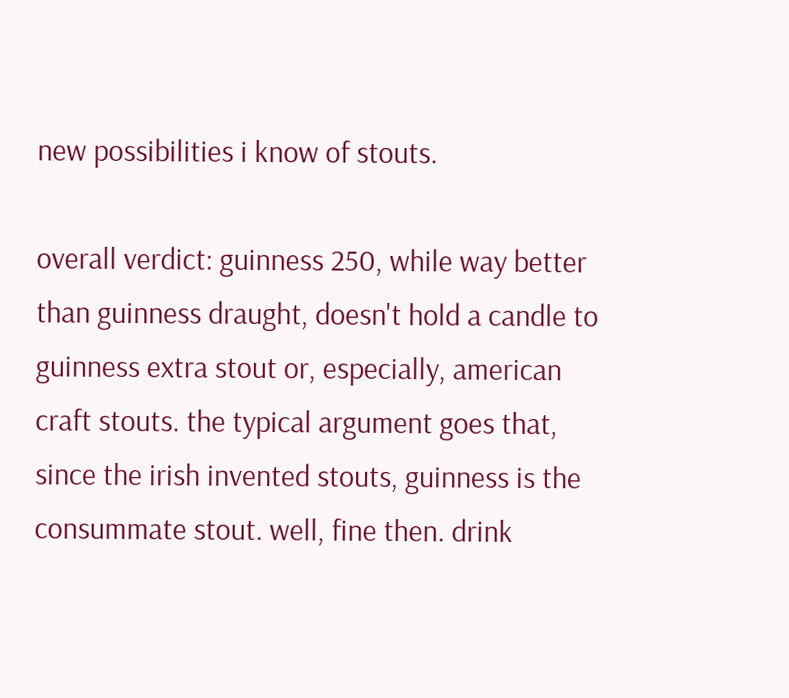new possibilities i know of stouts.

overall verdict: guinness 250, while way better than guinness draught, doesn't hold a candle to guinness extra stout or, especially, american craft stouts. the typical argument goes that, since the irish invented stouts, guinness is the consummate stout. well, fine then. drink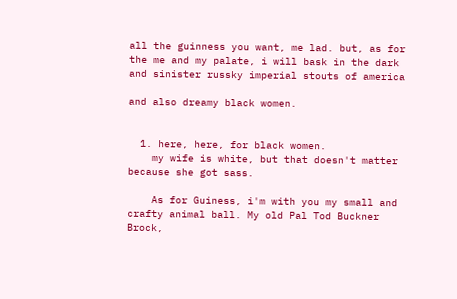all the guinness you want, me lad. but, as for the me and my palate, i will bask in the dark and sinister russky imperial stouts of america

and also dreamy black women.


  1. here, here, for black women.
    my wife is white, but that doesn't matter because she got sass.

    As for Guiness, i'm with you my small and crafty animal ball. My old Pal Tod Buckner Brock,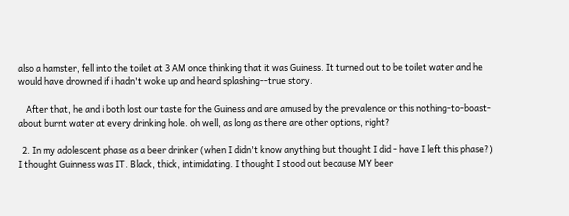also a hamster, fell into the toilet at 3 AM once thinking that it was Guiness. It turned out to be toilet water and he would have drowned if i hadn't woke up and heard splashing--true story.

    After that, he and i both lost our taste for the Guiness and are amused by the prevalence or this nothing-to-boast-about burnt water at every drinking hole. oh well, as long as there are other options, right?

  2. In my adolescent phase as a beer drinker (when I didn't know anything but thought I did - have I left this phase?) I thought Guinness was IT. Black, thick, intimidating. I thought I stood out because MY beer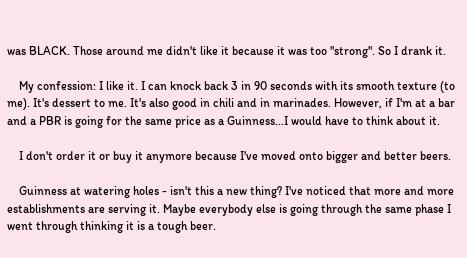was BLACK. Those around me didn't like it because it was too "strong". So I drank it.

    My confession: I like it. I can knock back 3 in 90 seconds with its smooth texture (to me). It's dessert to me. It's also good in chili and in marinades. However, if I'm at a bar and a PBR is going for the same price as a Guinness...I would have to think about it.

    I don't order it or buy it anymore because I've moved onto bigger and better beers.

    Guinness at watering holes - isn't this a new thing? I've noticed that more and more establishments are serving it. Maybe everybody else is going through the same phase I went through thinking it is a tough beer.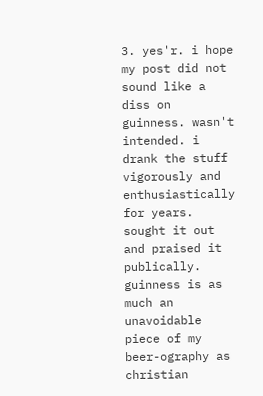3. yes'r. i hope my post did not sound like a diss on guinness. wasn't intended. i drank the stuff vigorously and enthusiastically for years. sought it out and praised it publically. guinness is as much an unavoidable piece of my beer-ography as christian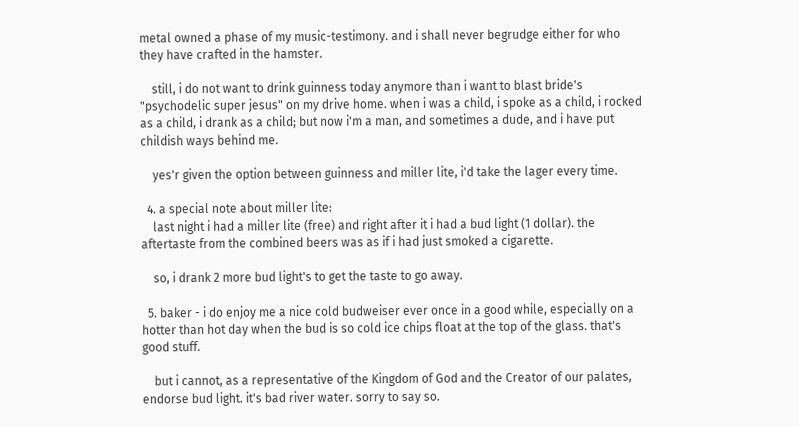metal owned a phase of my music-testimony. and i shall never begrudge either for who they have crafted in the hamster.

    still, i do not want to drink guinness today anymore than i want to blast bride's "psychodelic super jesus" on my drive home. when i was a child, i spoke as a child, i rocked as a child, i drank as a child; but now i'm a man, and sometimes a dude, and i have put childish ways behind me.

    yes'r given the option between guinness and miller lite, i'd take the lager every time.

  4. a special note about miller lite:
    last night i had a miller lite (free) and right after it i had a bud light (1 dollar). the aftertaste from the combined beers was as if i had just smoked a cigarette.

    so, i drank 2 more bud light's to get the taste to go away.

  5. baker - i do enjoy me a nice cold budweiser ever once in a good while, especially on a hotter than hot day when the bud is so cold ice chips float at the top of the glass. that's good stuff.

    but i cannot, as a representative of the Kingdom of God and the Creator of our palates, endorse bud light. it's bad river water. sorry to say so.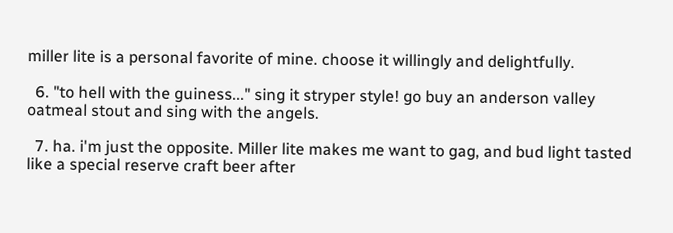miller lite is a personal favorite of mine. choose it willingly and delightfully.

  6. "to hell with the guiness..." sing it stryper style! go buy an anderson valley oatmeal stout and sing with the angels.

  7. ha. i'm just the opposite. Miller lite makes me want to gag, and bud light tasted like a special reserve craft beer after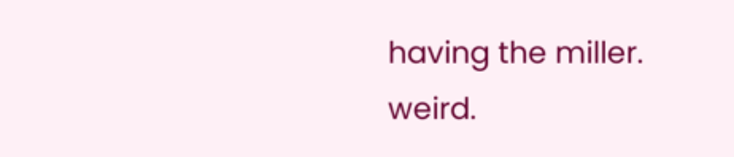having the miller. weird.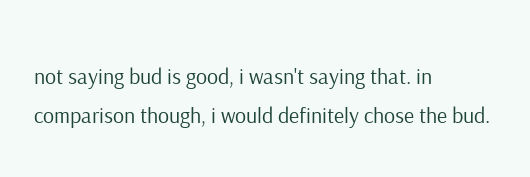not saying bud is good, i wasn't saying that. in comparison though, i would definitely chose the bud.